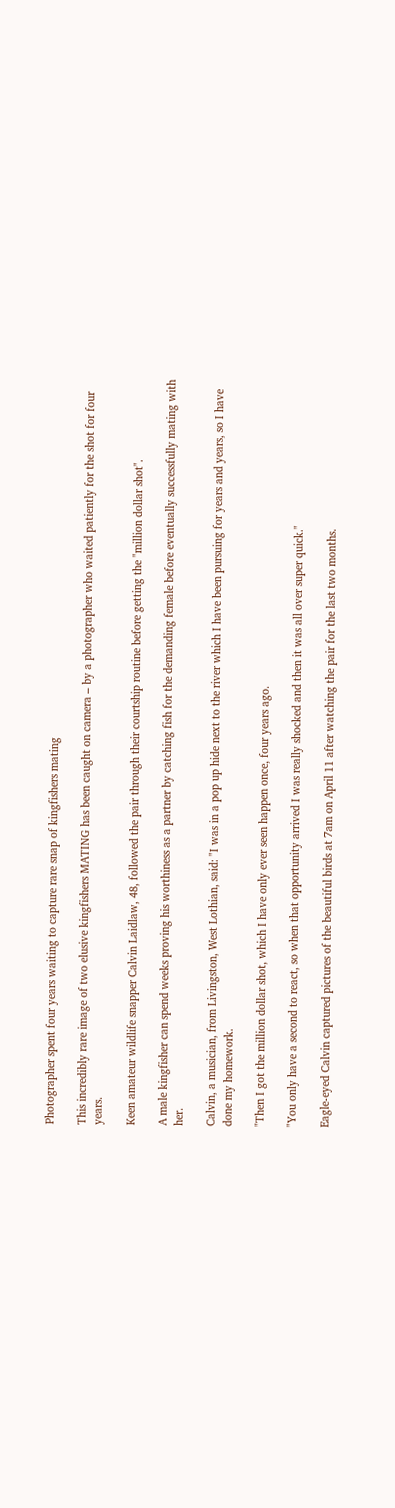Photographer spent four years waiting to capture rare snap of kingfishers mating

This incredibly rare image of two elusive kingfishers MATING has been caught on camera – by a photographer who waited patiently for the shot for four years.

Keen amateur wildlife snapper Calvin Laidlaw, 48, followed the pair through their courtship routine before getting the "million dollar shot".

A male kingfisher can spend weeks proving his worthiness as a partner by catching fish for the demanding female before eventually successfully mating with her.

Calvin, a musician, from Livingston, West Lothian, said: "I was in a pop up hide next to the river which I have been pursuing for years and years, so I have done my homework.

"Then I got the million dollar shot, which I have only ever seen happen once, four years ago.

"You only have a second to react, so when that opportunity arrived I was really shocked and then it was all over super quick."

Eagle-eyed Calvin captured pictures of the beautiful birds at 7am on April 11 after watching the pair for the last two months.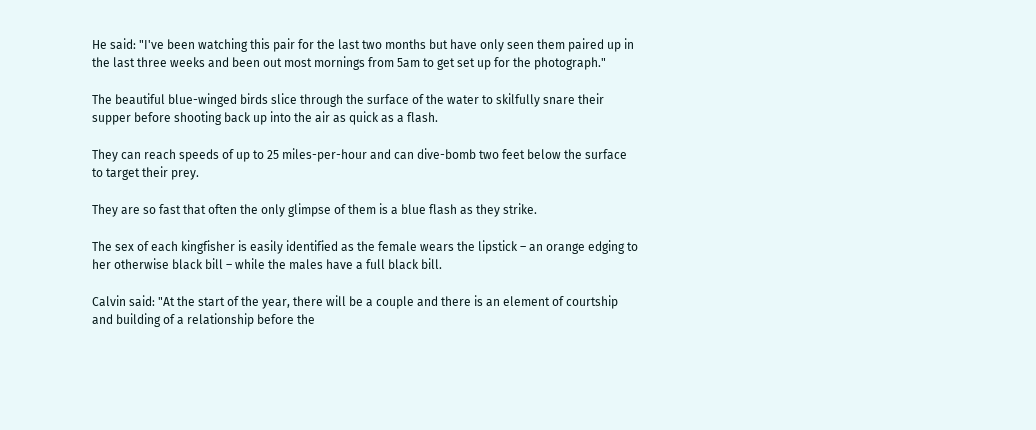He said: "I've been watching this pair for the last two months but have only seen them paired up in the last three weeks and been out most mornings from 5am to get set up for the photograph."

The beautiful blue-winged birds slice through the surface of the water to skilfully snare their supper before shooting back up into the air as quick as a flash.

They can reach speeds of up to 25 miles-per-hour and can dive-bomb two feet below the surface to target their prey.

They are so fast that often the only glimpse of them is a blue flash as they strike.

The sex of each kingfisher is easily identified as the female wears the lipstick – an orange edging to her otherwise black bill – while the males have a full black bill.

Calvin said: "At the start of the year, there will be a couple and there is an element of courtship and building of a relationship before the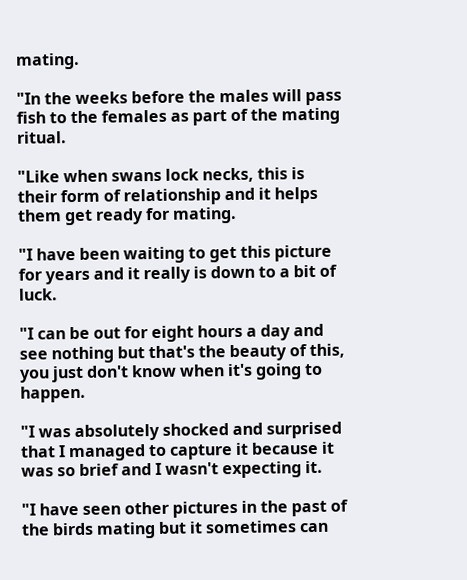mating.

"In the weeks before the males will pass fish to the females as part of the mating ritual.

"Like when swans lock necks, this is their form of relationship and it helps them get ready for mating.

"I have been waiting to get this picture for years and it really is down to a bit of luck.

"I can be out for eight hours a day and see nothing but that's the beauty of this, you just don't know when it's going to happen.

"I was absolutely shocked and surprised that I managed to capture it because it was so brief and I wasn't expecting it.

"I have seen other pictures in the past of the birds mating but it sometimes can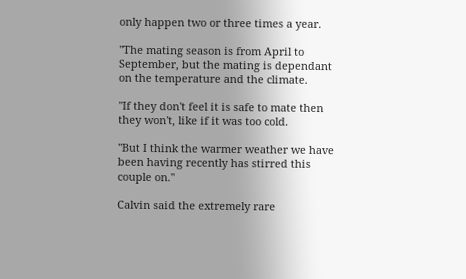only happen two or three times a year.

"The mating season is from April to September, but the mating is dependant on the temperature and the climate.

"If they don't feel it is safe to mate then they won't, like if it was too cold.

"But I think the warmer weather we have been having recently has stirred this couple on."

Calvin said the extremely rare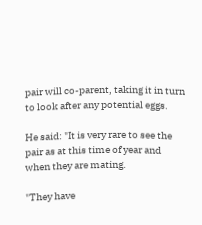pair will co-parent, taking it in turn to look after any potential eggs.

He said: "It is very rare to see the pair as at this time of year and when they are mating.

"They have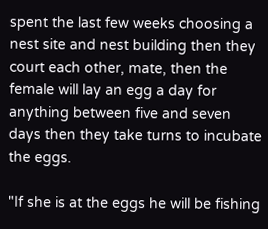spent the last few weeks choosing a nest site and nest building then they court each other, mate, then the female will lay an egg a day for anything between five and seven days then they take turns to incubate the eggs.

"If she is at the eggs he will be fishing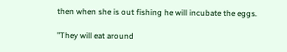then when she is out fishing he will incubate the eggs.

"They will eat around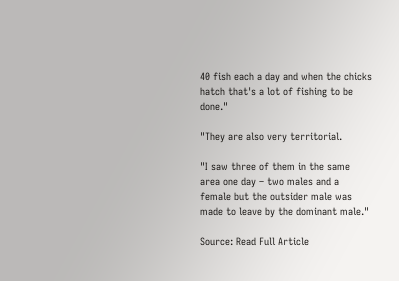40 fish each a day and when the chicks hatch that's a lot of fishing to be done."

"They are also very territorial.

"I saw three of them in the same area one day – two males and a female but the outsider male was made to leave by the dominant male."

Source: Read Full Article